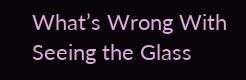What’s Wrong With Seeing the Glass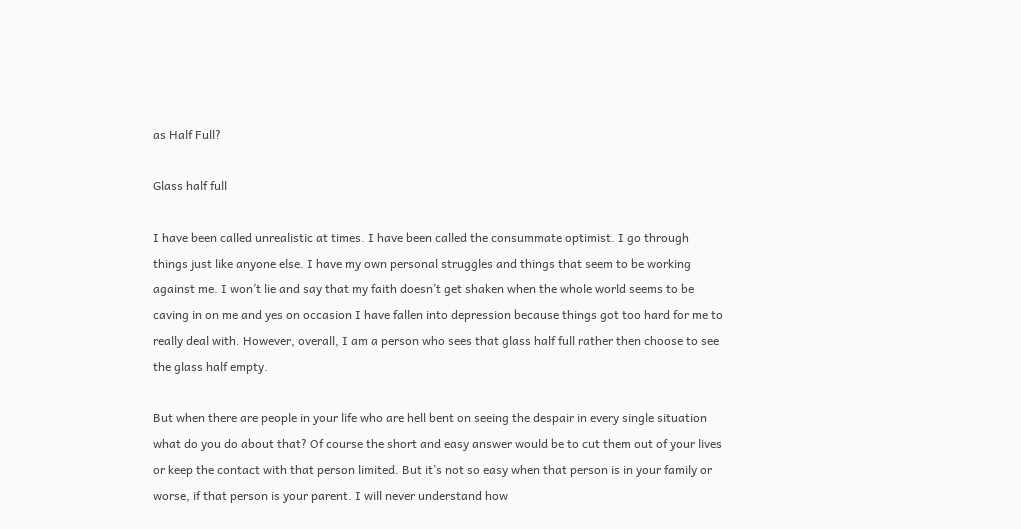as Half Full?

Glass half full

I have been called unrealistic at times. I have been called the consummate optimist. I go through things just like anyone else. I have my own personal struggles and things that seem to be working against me. I won’t lie and say that my faith doesn’t get shaken when the whole world seems to be caving in on me and yes on occasion I have fallen into depression because things got too hard for me to really deal with. However, overall, I am a person who sees that glass half full rather then choose to see the glass half empty.

But when there are people in your life who are hell bent on seeing the despair in every single situation what do you do about that? Of course the short and easy answer would be to cut them out of your lives or keep the contact with that person limited. But it’s not so easy when that person is in your family or worse, if that person is your parent. I will never understand how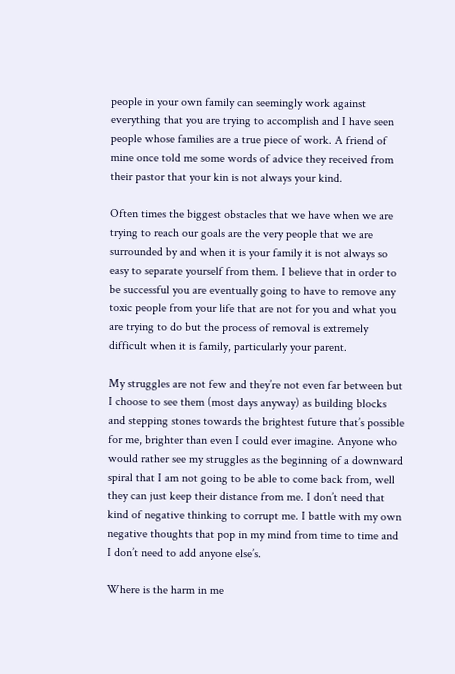people in your own family can seemingly work against everything that you are trying to accomplish and I have seen people whose families are a true piece of work. A friend of mine once told me some words of advice they received from their pastor that your kin is not always your kind.

Often times the biggest obstacles that we have when we are trying to reach our goals are the very people that we are surrounded by and when it is your family it is not always so easy to separate yourself from them. I believe that in order to be successful you are eventually going to have to remove any toxic people from your life that are not for you and what you are trying to do but the process of removal is extremely difficult when it is family, particularly your parent.

My struggles are not few and they’re not even far between but I choose to see them (most days anyway) as building blocks and stepping stones towards the brightest future that’s possible for me, brighter than even I could ever imagine. Anyone who would rather see my struggles as the beginning of a downward spiral that I am not going to be able to come back from, well they can just keep their distance from me. I don’t need that kind of negative thinking to corrupt me. I battle with my own negative thoughts that pop in my mind from time to time and I don’t need to add anyone else’s.

Where is the harm in me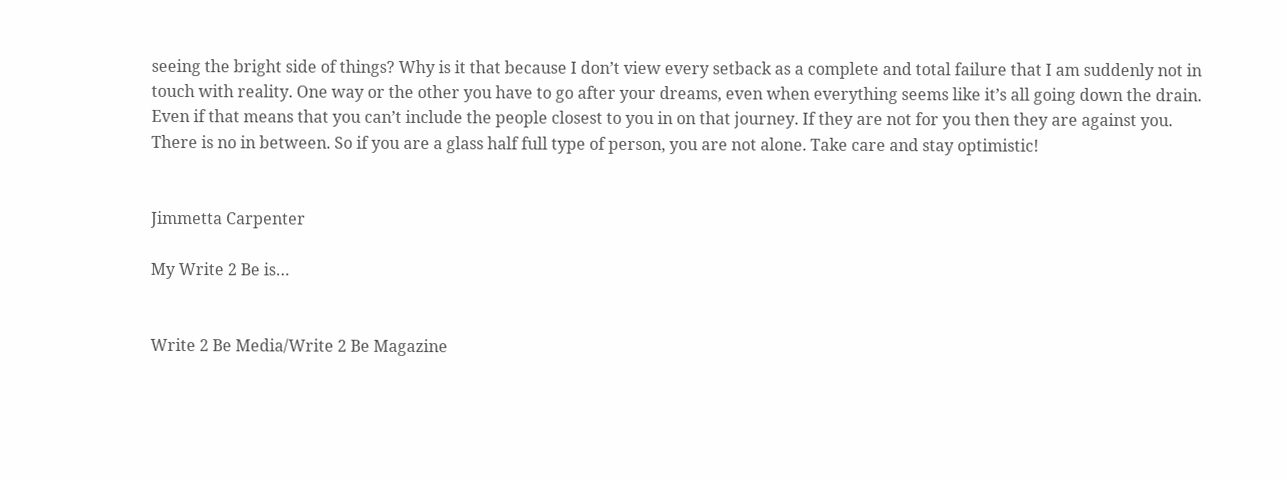seeing the bright side of things? Why is it that because I don’t view every setback as a complete and total failure that I am suddenly not in touch with reality. One way or the other you have to go after your dreams, even when everything seems like it’s all going down the drain. Even if that means that you can’t include the people closest to you in on that journey. If they are not for you then they are against you. There is no in between. So if you are a glass half full type of person, you are not alone. Take care and stay optimistic!


Jimmetta Carpenter

My Write 2 Be is…


Write 2 Be Media/Write 2 Be Magazine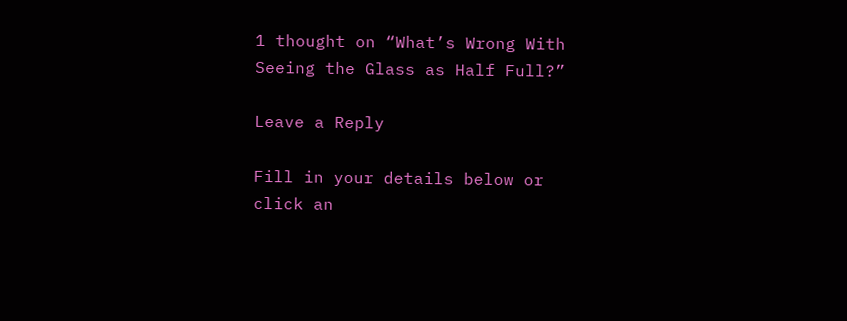1 thought on “What’s Wrong With Seeing the Glass as Half Full?”

Leave a Reply

Fill in your details below or click an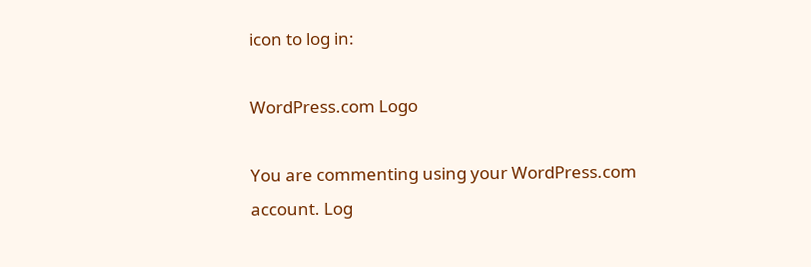icon to log in:

WordPress.com Logo

You are commenting using your WordPress.com account. Log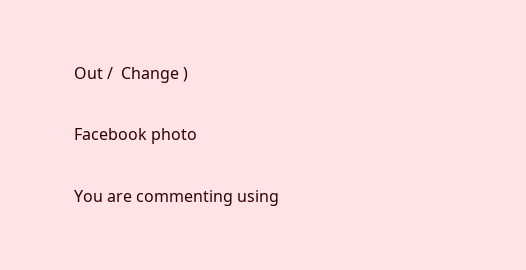Out /  Change )

Facebook photo

You are commenting using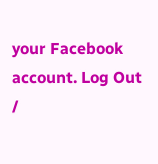your Facebook account. Log Out /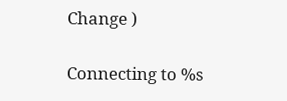Change )

Connecting to %s